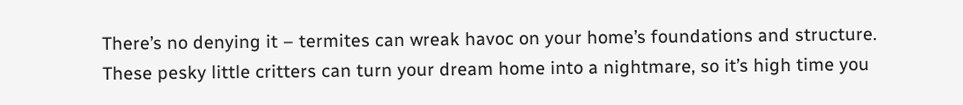There’s no denying it – termites can wreak havoc on your home’s foundations and structure. These pesky little critters can turn your dream home into a nightmare, so it’s high time you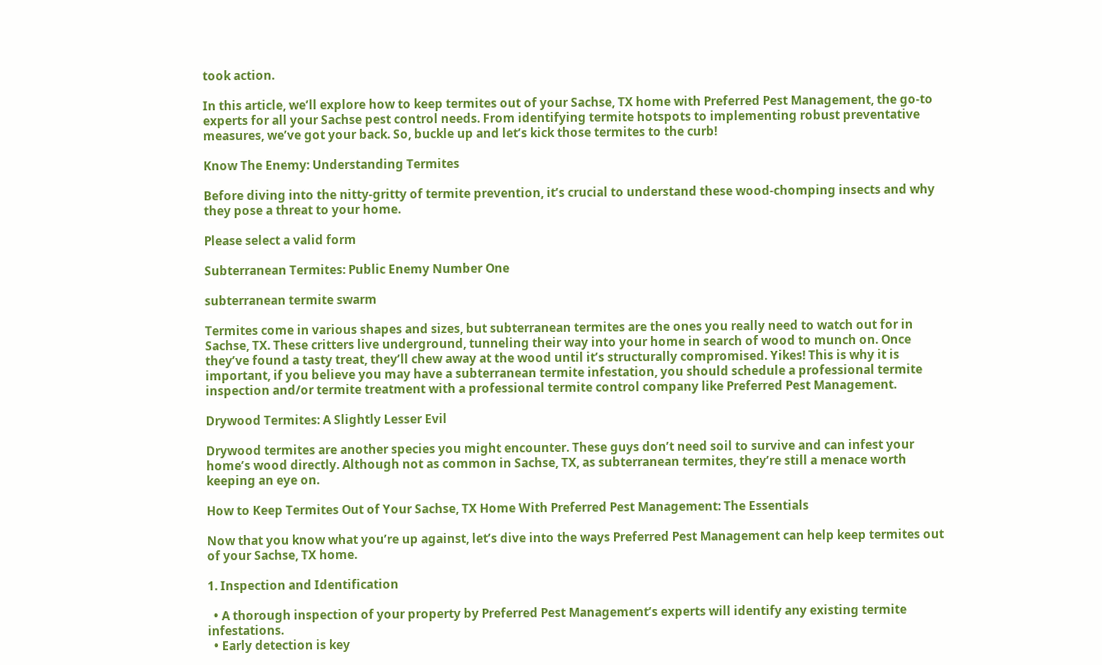took action.

In this article, we’ll explore how to keep termites out of your Sachse, TX home with Preferred Pest Management, the go-to experts for all your Sachse pest control needs. From identifying termite hotspots to implementing robust preventative measures, we’ve got your back. So, buckle up and let’s kick those termites to the curb!

Know The Enemy: Understanding Termites

Before diving into the nitty-gritty of termite prevention, it’s crucial to understand these wood-chomping insects and why they pose a threat to your home.

Please select a valid form

Subterranean Termites: Public Enemy Number One

subterranean termite swarm

Termites come in various shapes and sizes, but subterranean termites are the ones you really need to watch out for in Sachse, TX. These critters live underground, tunneling their way into your home in search of wood to munch on. Once they’ve found a tasty treat, they’ll chew away at the wood until it’s structurally compromised. Yikes! This is why it is important, if you believe you may have a subterranean termite infestation, you should schedule a professional termite inspection and/or termite treatment with a professional termite control company like Preferred Pest Management.

Drywood Termites: A Slightly Lesser Evil

Drywood termites are another species you might encounter. These guys don’t need soil to survive and can infest your home’s wood directly. Although not as common in Sachse, TX, as subterranean termites, they’re still a menace worth keeping an eye on.

How to Keep Termites Out of Your Sachse, TX Home With Preferred Pest Management: The Essentials

Now that you know what you’re up against, let’s dive into the ways Preferred Pest Management can help keep termites out of your Sachse, TX home.

1. Inspection and Identification

  • A thorough inspection of your property by Preferred Pest Management’s experts will identify any existing termite infestations.
  • Early detection is key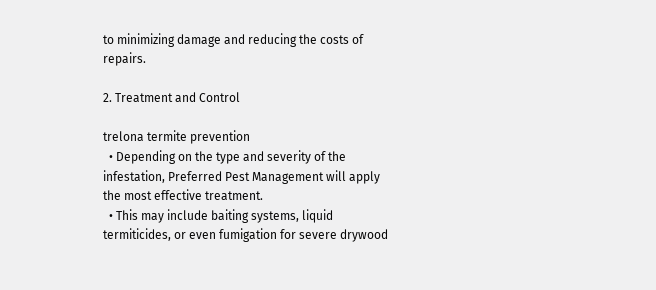to minimizing damage and reducing the costs of repairs.

2. Treatment and Control

trelona termite prevention
  • Depending on the type and severity of the infestation, Preferred Pest Management will apply the most effective treatment.
  • This may include baiting systems, liquid termiticides, or even fumigation for severe drywood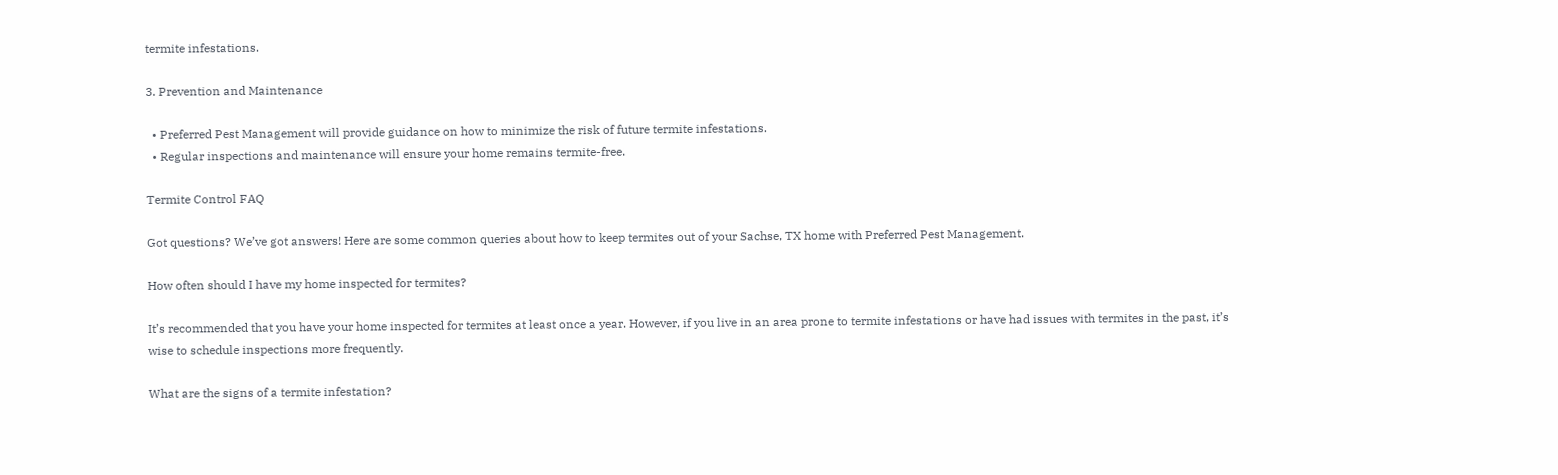termite infestations.

3. Prevention and Maintenance

  • Preferred Pest Management will provide guidance on how to minimize the risk of future termite infestations.
  • Regular inspections and maintenance will ensure your home remains termite-free.

Termite Control FAQ

Got questions? We’ve got answers! Here are some common queries about how to keep termites out of your Sachse, TX home with Preferred Pest Management.

How often should I have my home inspected for termites?

It’s recommended that you have your home inspected for termites at least once a year. However, if you live in an area prone to termite infestations or have had issues with termites in the past, it’s wise to schedule inspections more frequently.

What are the signs of a termite infestation?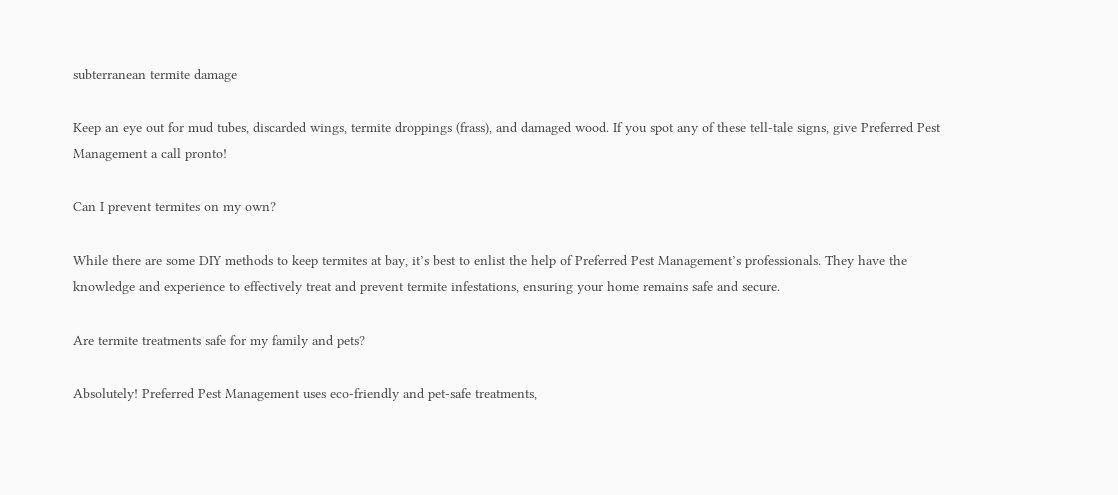subterranean termite damage

Keep an eye out for mud tubes, discarded wings, termite droppings (frass), and damaged wood. If you spot any of these tell-tale signs, give Preferred Pest Management a call pronto!

Can I prevent termites on my own?

While there are some DIY methods to keep termites at bay, it’s best to enlist the help of Preferred Pest Management’s professionals. They have the knowledge and experience to effectively treat and prevent termite infestations, ensuring your home remains safe and secure.

Are termite treatments safe for my family and pets?

Absolutely! Preferred Pest Management uses eco-friendly and pet-safe treatments,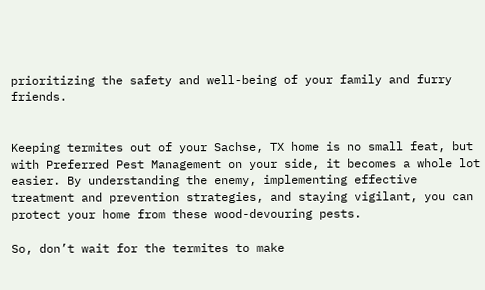prioritizing the safety and well-being of your family and furry friends.


Keeping termites out of your Sachse, TX home is no small feat, but with Preferred Pest Management on your side, it becomes a whole lot easier. By understanding the enemy, implementing effective treatment and prevention strategies, and staying vigilant, you can protect your home from these wood-devouring pests.

So, don’t wait for the termites to make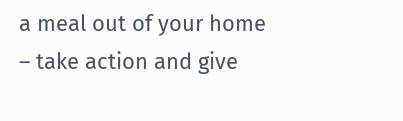a meal out of your home – take action and give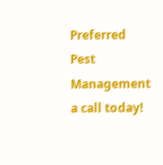Preferred Pest Management a call today!